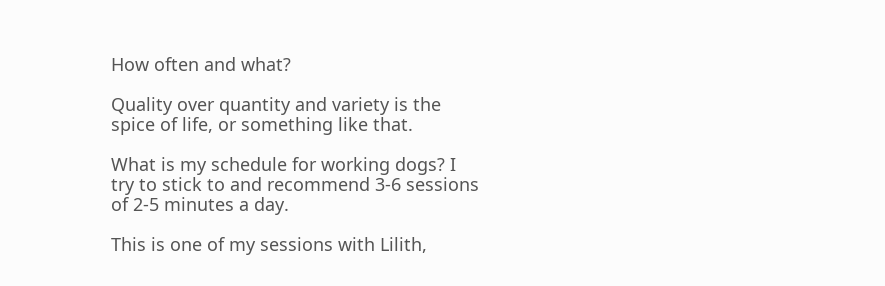How often and what?

Quality over quantity and variety is the spice of life, or something like that.

What is my schedule for working dogs? I try to stick to and recommend 3-6 sessions of 2-5 minutes a day.

This is one of my sessions with Lilith,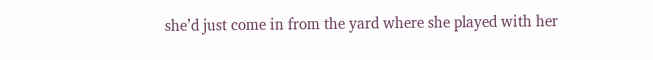she’d just come in from the yard where she played with her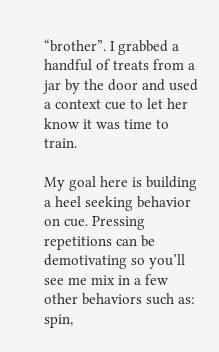“brother”. I grabbed a handful of treats from a jar by the door and used a context cue to let her know it was time to train.

My goal here is building a heel seeking behavior on cue. Pressing repetitions can be demotivating so you’ll see me mix in a few other behaviors such as: spin,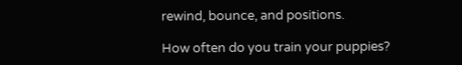rewind, bounce, and positions.

How often do you train your puppies?